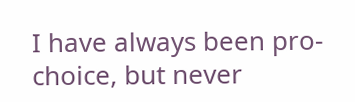I have always been pro-choice, but never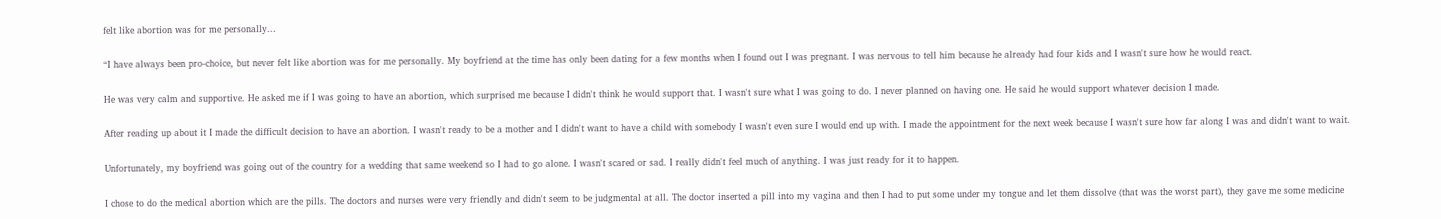felt like abortion was for me personally...

“I have always been pro-choice, but never felt like abortion was for me personally. My boyfriend at the time has only been dating for a few months when I found out I was pregnant. I was nervous to tell him because he already had four kids and I wasn't sure how he would react.

He was very calm and supportive. He asked me if I was going to have an abortion, which surprised me because I didn't think he would support that. I wasn't sure what I was going to do. I never planned on having one. He said he would support whatever decision I made.

After reading up about it I made the difficult decision to have an abortion. I wasn't ready to be a mother and I didn't want to have a child with somebody I wasn't even sure I would end up with. I made the appointment for the next week because I wasn't sure how far along I was and didn't want to wait.

Unfortunately, my boyfriend was going out of the country for a wedding that same weekend so I had to go alone. I wasn't scared or sad. I really didn't feel much of anything. I was just ready for it to happen.

I chose to do the medical abortion which are the pills. The doctors and nurses were very friendly and didn't seem to be judgmental at all. The doctor inserted a pill into my vagina and then I had to put some under my tongue and let them dissolve (that was the worst part), they gave me some medicine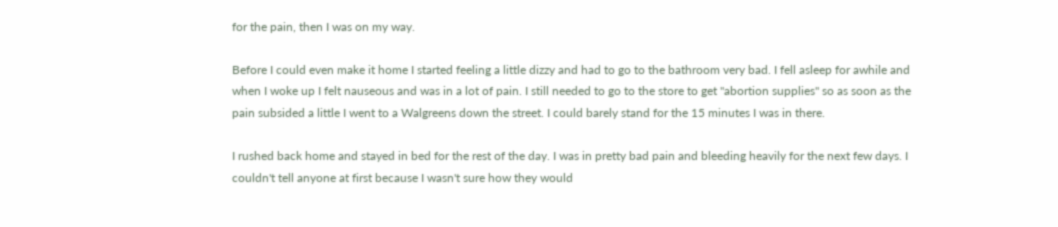for the pain, then I was on my way.

Before I could even make it home I started feeling a little dizzy and had to go to the bathroom very bad. I fell asleep for awhile and when I woke up I felt nauseous and was in a lot of pain. I still needed to go to the store to get "abortion supplies" so as soon as the pain subsided a little I went to a Walgreens down the street. I could barely stand for the 15 minutes I was in there.

I rushed back home and stayed in bed for the rest of the day. I was in pretty bad pain and bleeding heavily for the next few days. I couldn't tell anyone at first because I wasn't sure how they would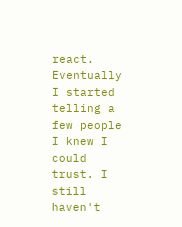react. Eventually I started telling a few people I knew I could trust. I still haven't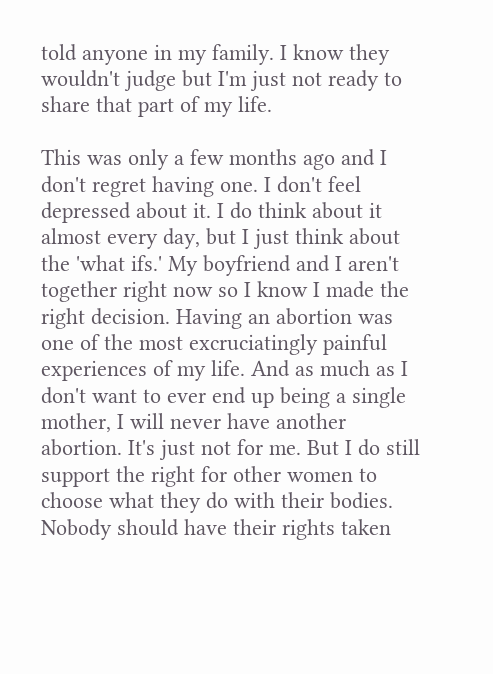told anyone in my family. I know they wouldn't judge but I'm just not ready to share that part of my life.

This was only a few months ago and I don't regret having one. I don't feel depressed about it. I do think about it almost every day, but I just think about the 'what ifs.' My boyfriend and I aren't together right now so I know I made the right decision. Having an abortion was one of the most excruciatingly painful experiences of my life. And as much as I don't want to ever end up being a single mother, I will never have another abortion. It's just not for me. But I do still support the right for other women to choose what they do with their bodies. Nobody should have their rights taken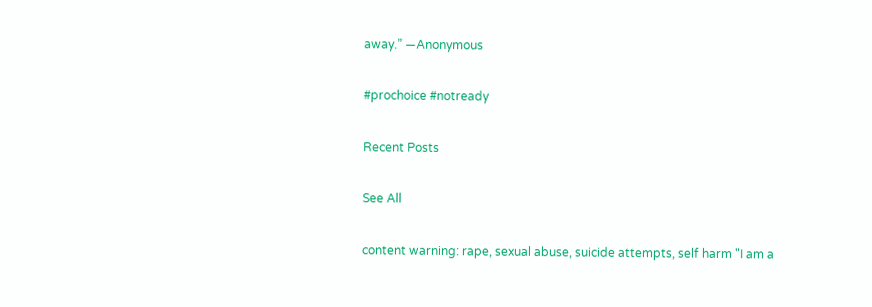away.” —Anonymous

#prochoice #notready

Recent Posts

See All

content warning: rape, sexual abuse, suicide attempts, self harm "I am a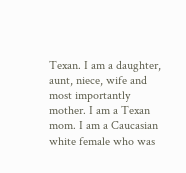Texan. I am a daughter, aunt, niece, wife and most importantly mother. I am a Texan mom. I am a Caucasian white female who was